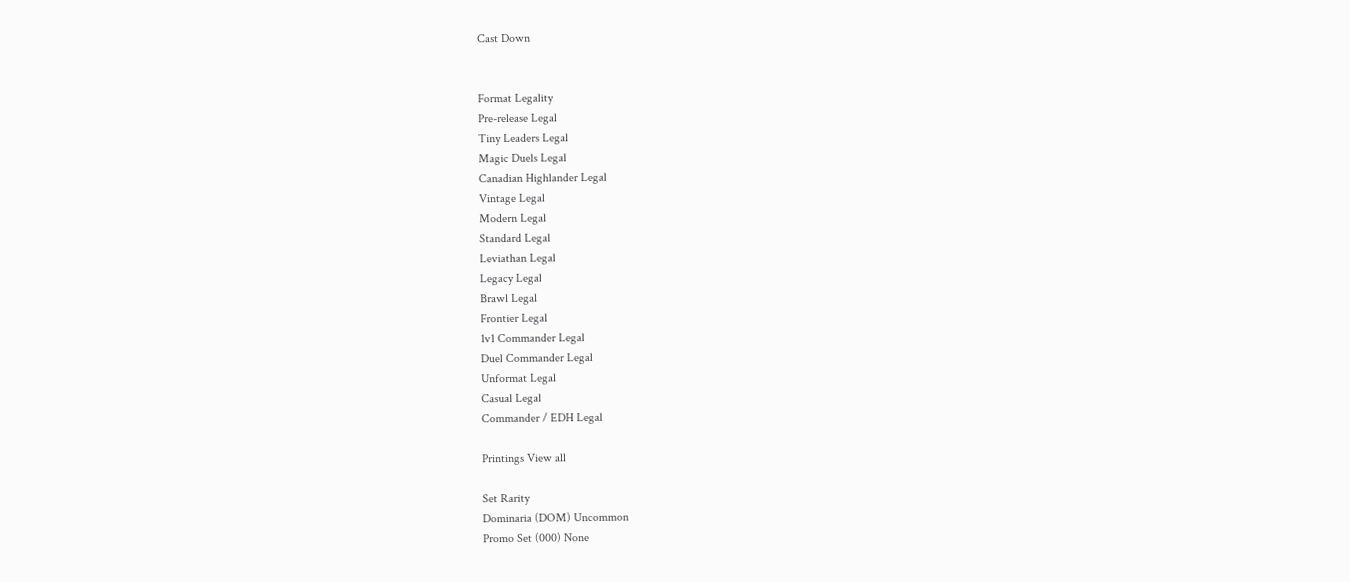Cast Down


Format Legality
Pre-release Legal
Tiny Leaders Legal
Magic Duels Legal
Canadian Highlander Legal
Vintage Legal
Modern Legal
Standard Legal
Leviathan Legal
Legacy Legal
Brawl Legal
Frontier Legal
1v1 Commander Legal
Duel Commander Legal
Unformat Legal
Casual Legal
Commander / EDH Legal

Printings View all

Set Rarity
Dominaria (DOM) Uncommon
Promo Set (000) None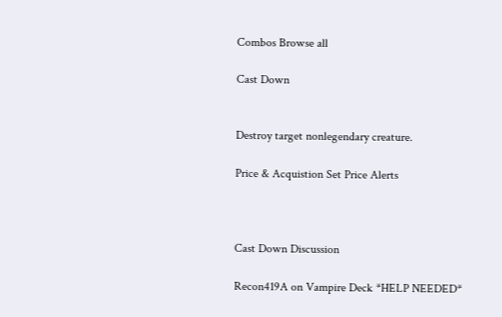Combos Browse all

Cast Down


Destroy target nonlegendary creature.

Price & Acquistion Set Price Alerts



Cast Down Discussion

Recon419A on Vampire Deck *HELP NEEDED*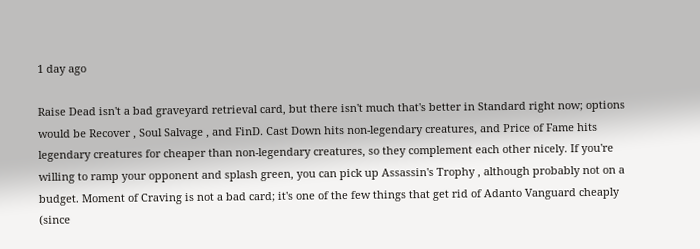1 day ago

Raise Dead isn't a bad graveyard retrieval card, but there isn't much that's better in Standard right now; options would be Recover , Soul Salvage , and FinD. Cast Down hits non-legendary creatures, and Price of Fame hits legendary creatures for cheaper than non-legendary creatures, so they complement each other nicely. If you're willing to ramp your opponent and splash green, you can pick up Assassin's Trophy , although probably not on a budget. Moment of Craving is not a bad card; it's one of the few things that get rid of Adanto Vanguard cheaply (since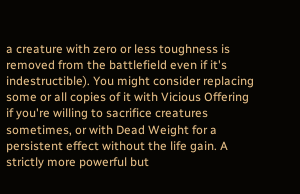a creature with zero or less toughness is removed from the battlefield even if it's indestructible). You might consider replacing some or all copies of it with Vicious Offering if you're willing to sacrifice creatures sometimes, or with Dead Weight for a persistent effect without the life gain. A strictly more powerful but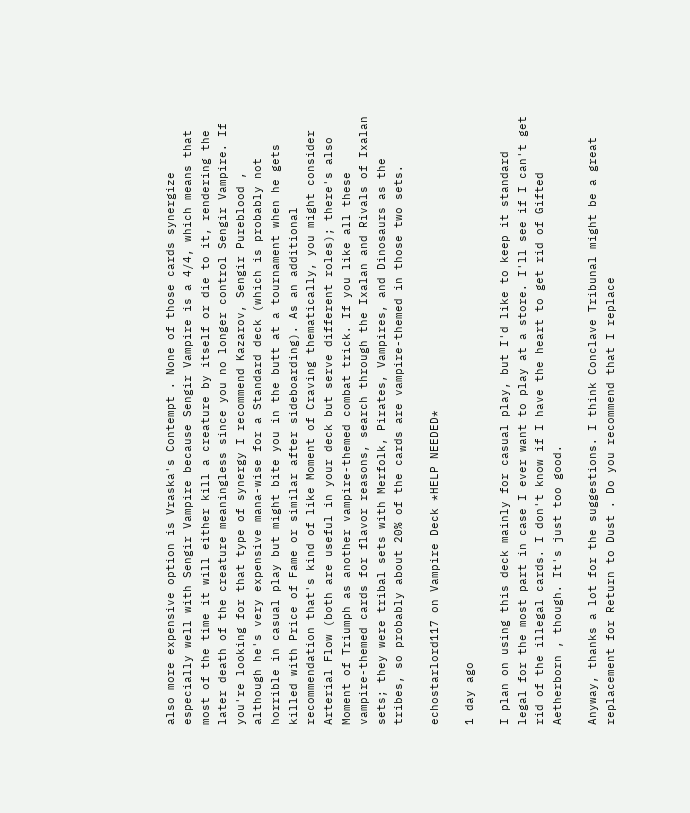also more expensive option is Vraska's Contempt . None of those cards synergize especially well with Sengir Vampire because Sengir Vampire is a 4/4, which means that most of the time it will either kill a creature by itself or die to it, rendering the later death of the creature meaningless since you no longer control Sengir Vampire. If you're looking for that type of synergy I recommend Kazarov, Sengir Pureblood , although he's very expensive mana-wise for a Standard deck (which is probably not horrible in casual play but might bite you in the butt at a tournament when he gets killed with Price of Fame or similar after sideboarding). As an additional recommendation that's kind of like Moment of Craving thematically, you might consider Arterial Flow (both are useful in your deck but serve different roles); there's also Moment of Triumph as another vampire-themed combat trick. If you like all these vampire-themed cards for flavor reasons, search through the Ixalan and Rivals of Ixalan sets; they were tribal sets with Merfolk, Pirates, Vampires, and Dinosaurs as the tribes, so probably about 20% of the cards are vampire-themed in those two sets.

echostarlord117 on Vampire Deck *HELP NEEDED*

1 day ago

I plan on using this deck mainly for casual play, but I'd like to keep it standard legal for the most part in case I ever want to play at a store. I'll see if I can't get rid of the illegal cards. I don't know if I have the heart to get rid of Gifted Aetherborn , though. It's just too good.

Anyway, thanks a lot for the suggestions. I think Conclave Tribunal might be a great replacement for Return to Dust . Do you recommend that I replace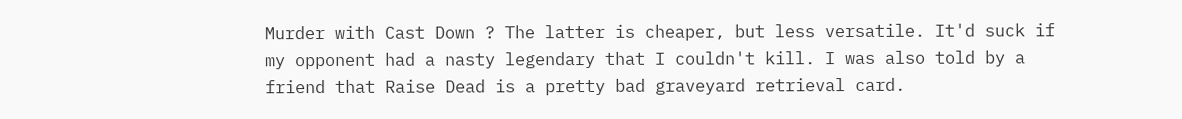Murder with Cast Down ? The latter is cheaper, but less versatile. It'd suck if my opponent had a nasty legendary that I couldn't kill. I was also told by a friend that Raise Dead is a pretty bad graveyard retrieval card.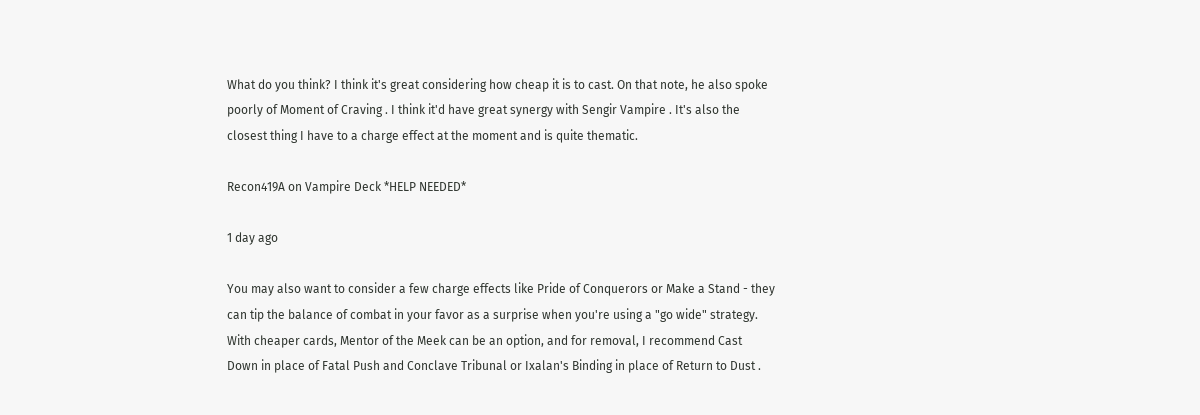What do you think? I think it's great considering how cheap it is to cast. On that note, he also spoke poorly of Moment of Craving . I think it'd have great synergy with Sengir Vampire . It's also the closest thing I have to a charge effect at the moment and is quite thematic.

Recon419A on Vampire Deck *HELP NEEDED*

1 day ago

You may also want to consider a few charge effects like Pride of Conquerors or Make a Stand - they can tip the balance of combat in your favor as a surprise when you're using a "go wide" strategy. With cheaper cards, Mentor of the Meek can be an option, and for removal, I recommend Cast Down in place of Fatal Push and Conclave Tribunal or Ixalan's Binding in place of Return to Dust .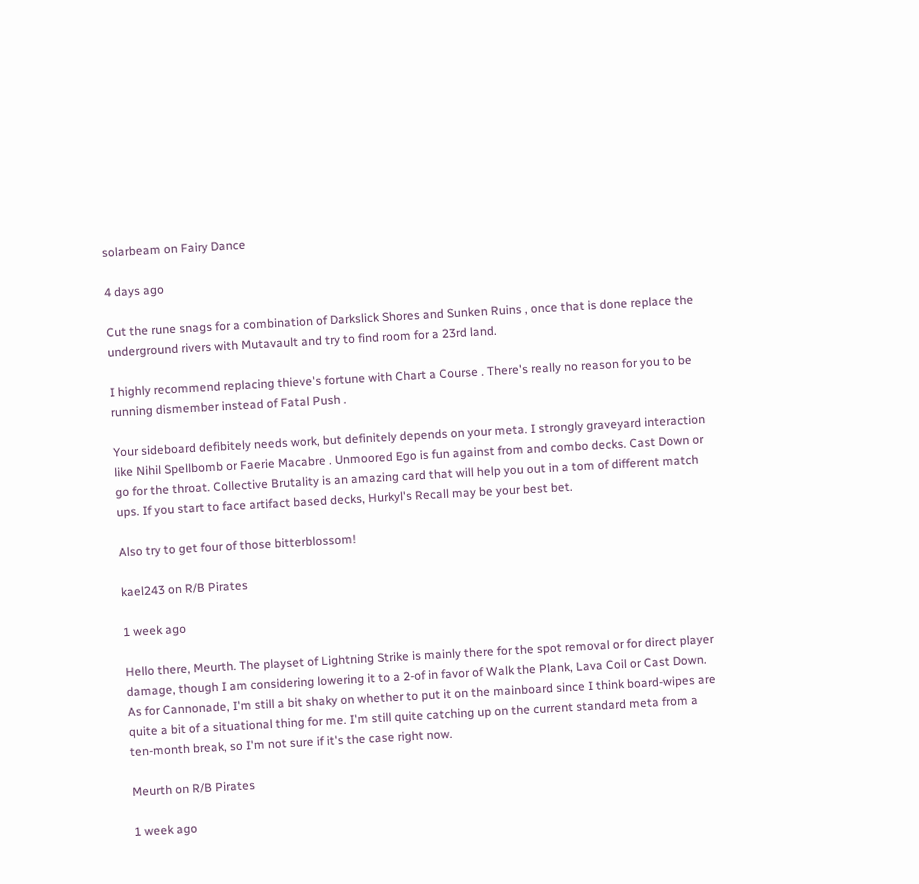solarbeam on Fairy Dance

4 days ago

Cut the rune snags for a combination of Darkslick Shores and Sunken Ruins , once that is done replace the underground rivers with Mutavault and try to find room for a 23rd land.

I highly recommend replacing thieve's fortune with Chart a Course . There's really no reason for you to be running dismember instead of Fatal Push .

Your sideboard defibitely needs work, but definitely depends on your meta. I strongly graveyard interaction like Nihil Spellbomb or Faerie Macabre . Unmoored Ego is fun against from and combo decks. Cast Down or go for the throat. Collective Brutality is an amazing card that will help you out in a tom of different match ups. If you start to face artifact based decks, Hurkyl's Recall may be your best bet.

Also try to get four of those bitterblossom!

kael243 on R/B Pirates

1 week ago

Hello there, Meurth. The playset of Lightning Strike is mainly there for the spot removal or for direct player damage, though I am considering lowering it to a 2-of in favor of Walk the Plank, Lava Coil or Cast Down. As for Cannonade, I'm still a bit shaky on whether to put it on the mainboard since I think board-wipes are quite a bit of a situational thing for me. I'm still quite catching up on the current standard meta from a ten-month break, so I'm not sure if it's the case right now.

Meurth on R/B Pirates

1 week ago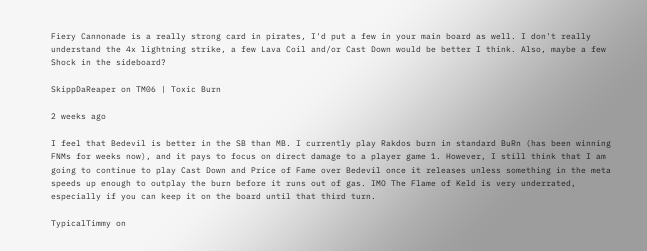Fiery Cannonade is a really strong card in pirates, I'd put a few in your main board as well. I don't really understand the 4x lightning strike, a few Lava Coil and/or Cast Down would be better I think. Also, maybe a few Shock in the sideboard?

SkippDaReaper on TM06 | Toxic Burn

2 weeks ago

I feel that Bedevil is better in the SB than MB. I currently play Rakdos burn in standard BuRn (has been winning FNMs for weeks now), and it pays to focus on direct damage to a player game 1. However, I still think that I am going to continue to play Cast Down and Price of Fame over Bedevil once it releases unless something in the meta speeds up enough to outplay the burn before it runs out of gas. IMO The Flame of Keld is very underrated, especially if you can keep it on the board until that third turn.

TypicalTimmy on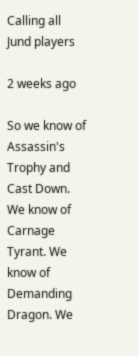Calling all Jund players

2 weeks ago

So we know of Assassin's Trophy and Cast Down. We know of Carnage Tyrant. We know of Demanding Dragon. We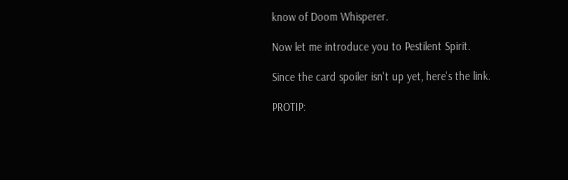know of Doom Whisperer.

Now let me introduce you to Pestilent Spirit.

Since the card spoiler isn't up yet, here's the link.

PROTIP: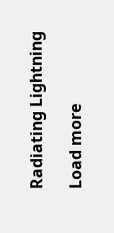Radiating Lightning

Load more